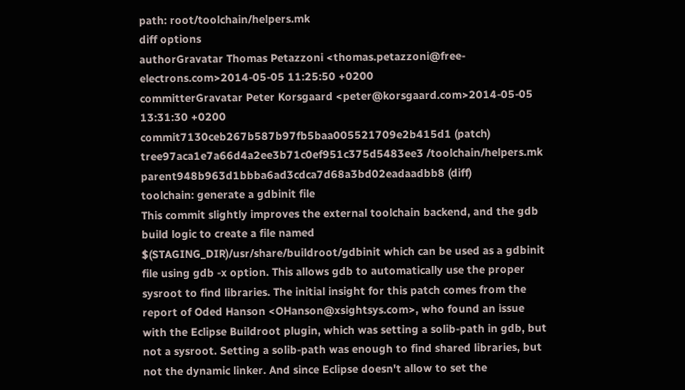path: root/toolchain/helpers.mk
diff options
authorGravatar Thomas Petazzoni <thomas.petazzoni@free-electrons.com>2014-05-05 11:25:50 +0200
committerGravatar Peter Korsgaard <peter@korsgaard.com>2014-05-05 13:31:30 +0200
commit7130ceb267b587b97fb5baa005521709e2b415d1 (patch)
tree97aca1e7a66d4a2ee3b71c0ef951c375d5483ee3 /toolchain/helpers.mk
parent948b963d1bbba6ad3cdca7d68a3bd02eadaadbb8 (diff)
toolchain: generate a gdbinit file
This commit slightly improves the external toolchain backend, and the gdb build logic to create a file named $(STAGING_DIR)/usr/share/buildroot/gdbinit which can be used as a gdbinit file using gdb -x option. This allows gdb to automatically use the proper sysroot to find libraries. The initial insight for this patch comes from the report of Oded Hanson <OHanson@xsightsys.com>, who found an issue with the Eclipse Buildroot plugin, which was setting a solib-path in gdb, but not a sysroot. Setting a solib-path was enough to find shared libraries, but not the dynamic linker. And since Eclipse doesn't allow to set the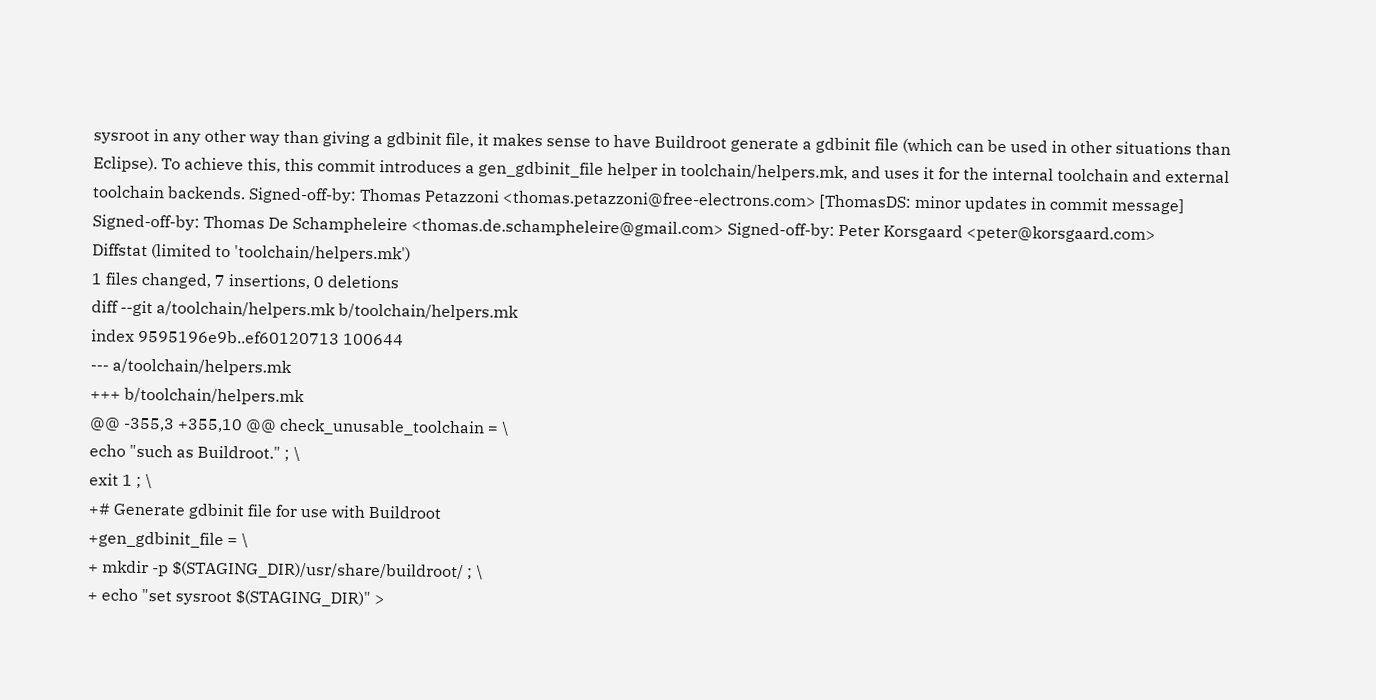sysroot in any other way than giving a gdbinit file, it makes sense to have Buildroot generate a gdbinit file (which can be used in other situations than Eclipse). To achieve this, this commit introduces a gen_gdbinit_file helper in toolchain/helpers.mk, and uses it for the internal toolchain and external toolchain backends. Signed-off-by: Thomas Petazzoni <thomas.petazzoni@free-electrons.com> [ThomasDS: minor updates in commit message] Signed-off-by: Thomas De Schampheleire <thomas.de.schampheleire@gmail.com> Signed-off-by: Peter Korsgaard <peter@korsgaard.com>
Diffstat (limited to 'toolchain/helpers.mk')
1 files changed, 7 insertions, 0 deletions
diff --git a/toolchain/helpers.mk b/toolchain/helpers.mk
index 9595196e9b..ef60120713 100644
--- a/toolchain/helpers.mk
+++ b/toolchain/helpers.mk
@@ -355,3 +355,10 @@ check_unusable_toolchain = \
echo "such as Buildroot." ; \
exit 1 ; \
+# Generate gdbinit file for use with Buildroot
+gen_gdbinit_file = \
+ mkdir -p $(STAGING_DIR)/usr/share/buildroot/ ; \
+ echo "set sysroot $(STAGING_DIR)" >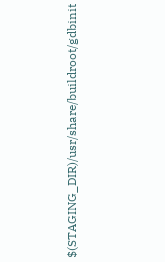$(STAGING_DIR)/usr/share/buildroot/gdbinit